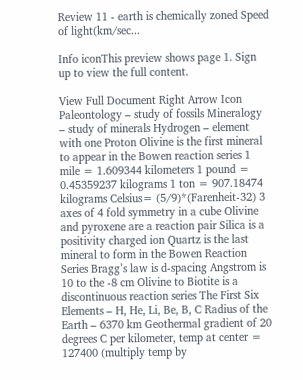Review 11 - earth is chemically zoned Speed of light(km/sec...

Info iconThis preview shows page 1. Sign up to view the full content.

View Full Document Right Arrow Icon
Paleontology – study of fossils Mineralogy – study of minerals Hydrogen – element with one Proton Olivine is the first mineral to appear in the Bowen reaction series 1 mile = 1.609344 kilometers 1 pound = 0.45359237 kilograms 1 ton = 907.18474 kilograms Celsius= (5/9)*(Farenheit-32) 3 axes of 4 fold symmetry in a cube Olivine and pyroxene are a reaction pair Silica is a positivity charged ion Quartz is the last mineral to form in the Bowen Reaction Series Bragg’s law is d-spacing Angstrom is 10 to the -8 cm Olivine to Biotite is a discontinuous reaction series The First Six Elements – H, He, Li, Be, B, C Radius of the Earth – 6370 km Geothermal gradient of 20 degrees C per kilometer, temp at center = 127400 (multiply temp by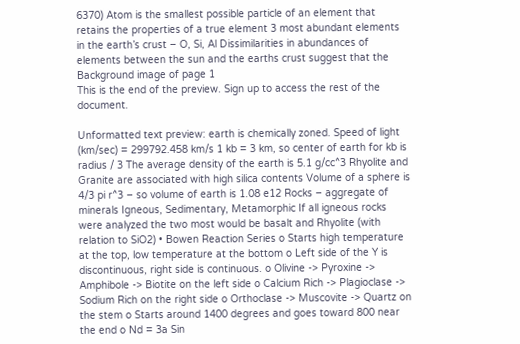6370) Atom is the smallest possible particle of an element that retains the properties of a true element 3 most abundant elements in the earth’s crust – O, Si, Al Dissimilarities in abundances of elements between the sun and the earths crust suggest that the
Background image of page 1
This is the end of the preview. Sign up to access the rest of the document.

Unformatted text preview: earth is chemically zoned. Speed of light (km/sec) = 299792.458 km/s 1 kb = 3 km, so center of earth for kb is radius / 3 The average density of the earth is 5.1 g/cc^3 Rhyolite and Granite are associated with high silica contents Volume of a sphere is 4/3 pi r^3 – so volume of earth is 1.08 e12 Rocks – aggregate of minerals Igneous, Sedimentary, Metamorphic If all igneous rocks were analyzed the two most would be basalt and Rhyolite (with relation to SiO2) • Bowen Reaction Series o Starts high temperature at the top, low temperature at the bottom o Left side of the Y is discontinuous, right side is continuous. o Olivine -> Pyroxine -> Amphibole -> Biotite on the left side o Calcium Rich -> Plagioclase -> Sodium Rich on the right side o Orthoclase -> Muscovite -> Quartz on the stem o Starts around 1400 degrees and goes toward 800 near the end o Nd = 3a Sin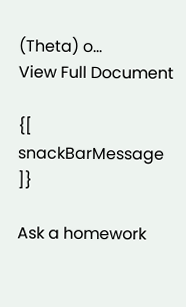(Theta) o...
View Full Document

{[ snackBarMessage ]}

Ask a homework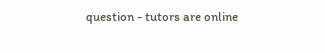question - tutors are online